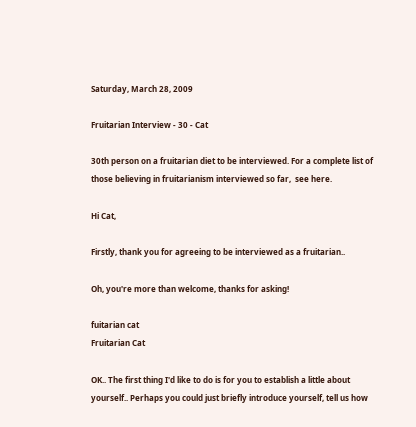Saturday, March 28, 2009

Fruitarian Interview - 30 - Cat

30th person on a fruitarian diet to be interviewed. For a complete list of those believing in fruitarianism interviewed so far,  see here.

Hi Cat,

Firstly, thank you for agreeing to be interviewed as a fruitarian..

Oh, you're more than welcome, thanks for asking!

fuitarian cat
Fruitarian Cat

OK.. The first thing I'd like to do is for you to establish a little about yourself.. Perhaps you could just briefly introduce yourself, tell us how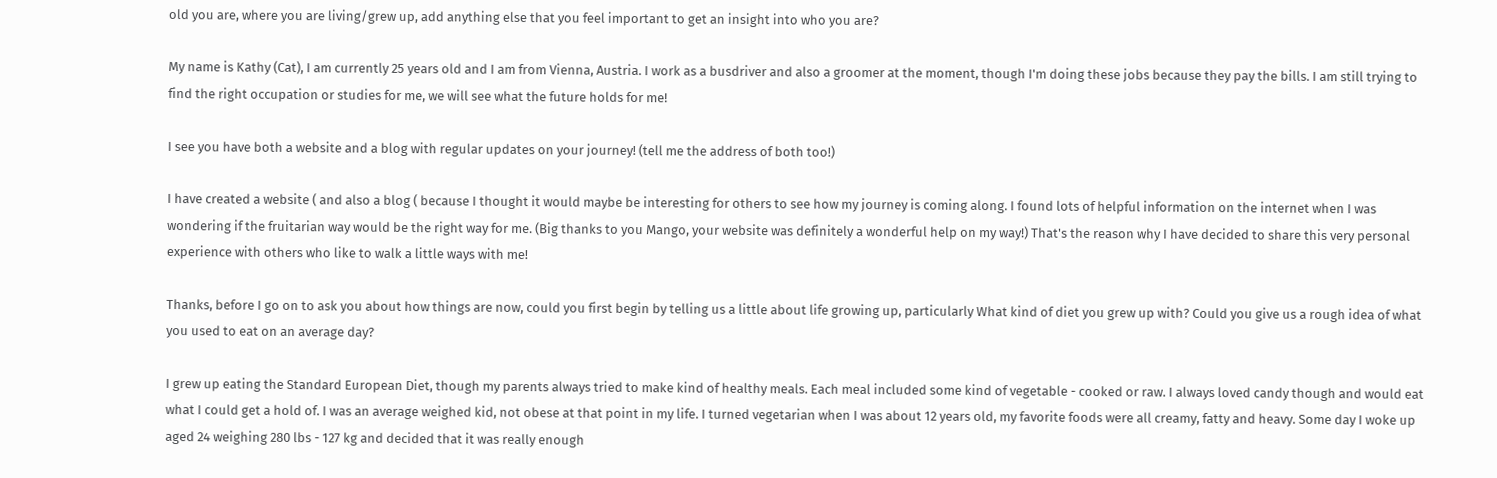old you are, where you are living/grew up, add anything else that you feel important to get an insight into who you are?

My name is Kathy (Cat), I am currently 25 years old and I am from Vienna, Austria. I work as a busdriver and also a groomer at the moment, though I'm doing these jobs because they pay the bills. I am still trying to find the right occupation or studies for me, we will see what the future holds for me!

I see you have both a website and a blog with regular updates on your journey! (tell me the address of both too!)

I have created a website ( and also a blog ( because I thought it would maybe be interesting for others to see how my journey is coming along. I found lots of helpful information on the internet when I was wondering if the fruitarian way would be the right way for me. (Big thanks to you Mango, your website was definitely a wonderful help on my way!) That's the reason why I have decided to share this very personal experience with others who like to walk a little ways with me!

Thanks, before I go on to ask you about how things are now, could you first begin by telling us a little about life growing up, particularly What kind of diet you grew up with? Could you give us a rough idea of what you used to eat on an average day?

I grew up eating the Standard European Diet, though my parents always tried to make kind of healthy meals. Each meal included some kind of vegetable - cooked or raw. I always loved candy though and would eat what I could get a hold of. I was an average weighed kid, not obese at that point in my life. I turned vegetarian when I was about 12 years old, my favorite foods were all creamy, fatty and heavy. Some day I woke up aged 24 weighing 280 lbs - 127 kg and decided that it was really enough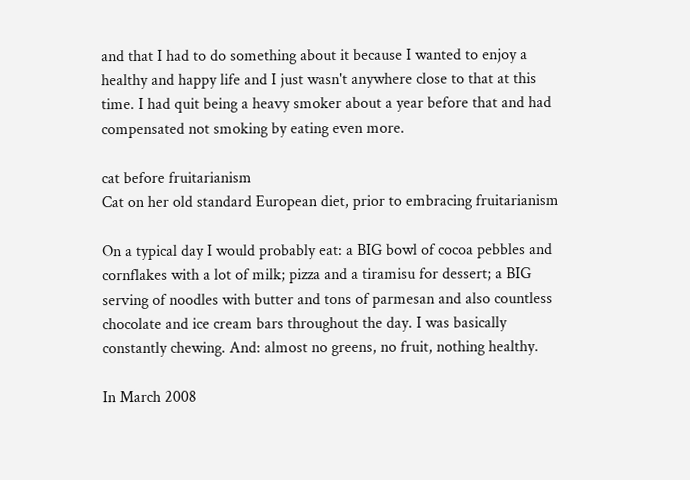and that I had to do something about it because I wanted to enjoy a healthy and happy life and I just wasn't anywhere close to that at this time. I had quit being a heavy smoker about a year before that and had compensated not smoking by eating even more.

cat before fruitarianism
Cat on her old standard European diet, prior to embracing fruitarianism

On a typical day I would probably eat: a BIG bowl of cocoa pebbles and cornflakes with a lot of milk; pizza and a tiramisu for dessert; a BIG serving of noodles with butter and tons of parmesan and also countless chocolate and ice cream bars throughout the day. I was basically constantly chewing. And: almost no greens, no fruit, nothing healthy.

In March 2008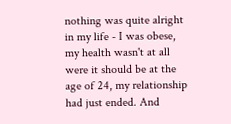nothing was quite alright in my life - I was obese, my health wasn't at all were it should be at the age of 24, my relationship had just ended. And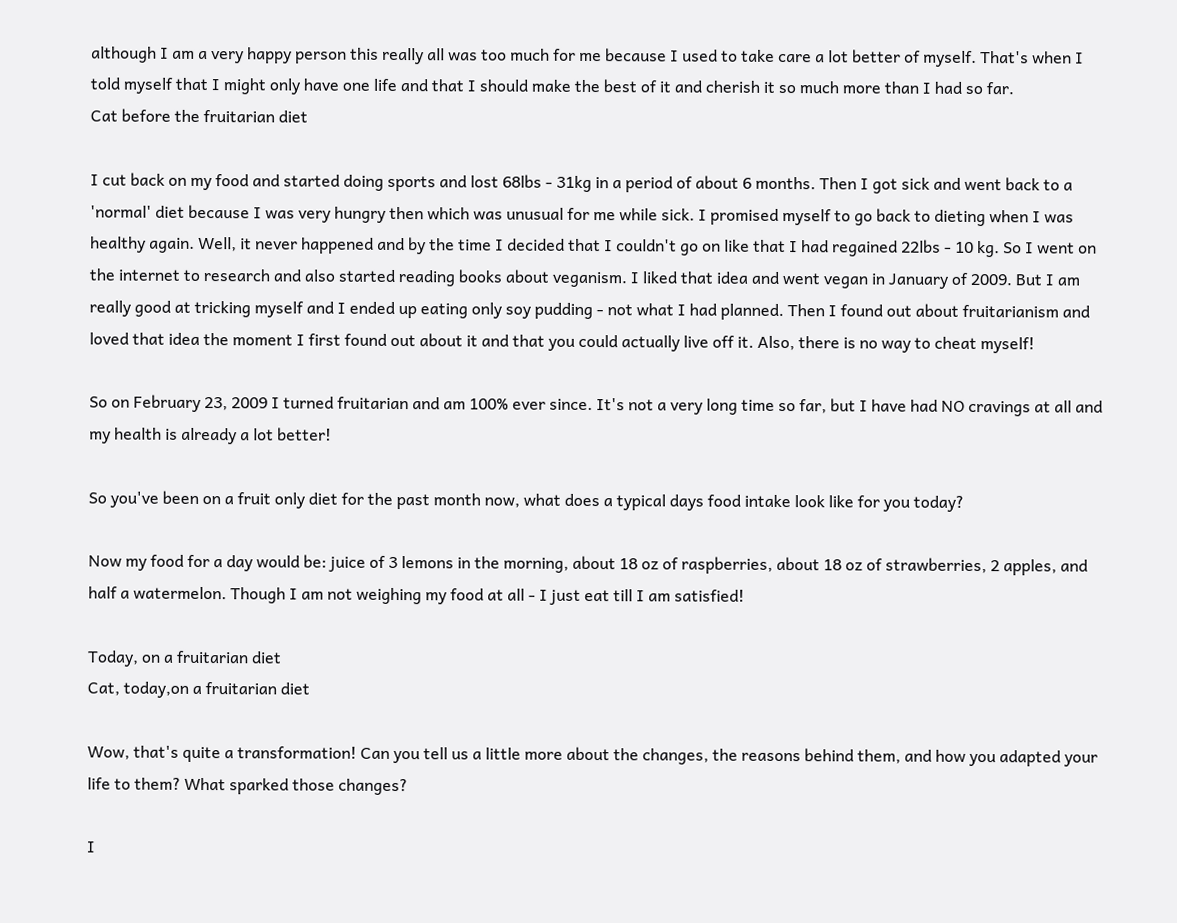although I am a very happy person this really all was too much for me because I used to take care a lot better of myself. That's when I told myself that I might only have one life and that I should make the best of it and cherish it so much more than I had so far.
Cat before the fruitarian diet

I cut back on my food and started doing sports and lost 68lbs - 31kg in a period of about 6 months. Then I got sick and went back to a 'normal' diet because I was very hungry then which was unusual for me while sick. I promised myself to go back to dieting when I was healthy again. Well, it never happened and by the time I decided that I couldn't go on like that I had regained 22lbs - 10 kg. So I went on the internet to research and also started reading books about veganism. I liked that idea and went vegan in January of 2009. But I am really good at tricking myself and I ended up eating only soy pudding - not what I had planned. Then I found out about fruitarianism and loved that idea the moment I first found out about it and that you could actually live off it. Also, there is no way to cheat myself!

So on February 23, 2009 I turned fruitarian and am 100% ever since. It's not a very long time so far, but I have had NO cravings at all and my health is already a lot better!

So you've been on a fruit only diet for the past month now, what does a typical days food intake look like for you today?

Now my food for a day would be: juice of 3 lemons in the morning, about 18 oz of raspberries, about 18 oz of strawberries, 2 apples, and half a watermelon. Though I am not weighing my food at all - I just eat till I am satisfied!

Today, on a fruitarian diet
Cat, today,on a fruitarian diet

Wow, that's quite a transformation! Can you tell us a little more about the changes, the reasons behind them, and how you adapted your life to them? What sparked those changes?

I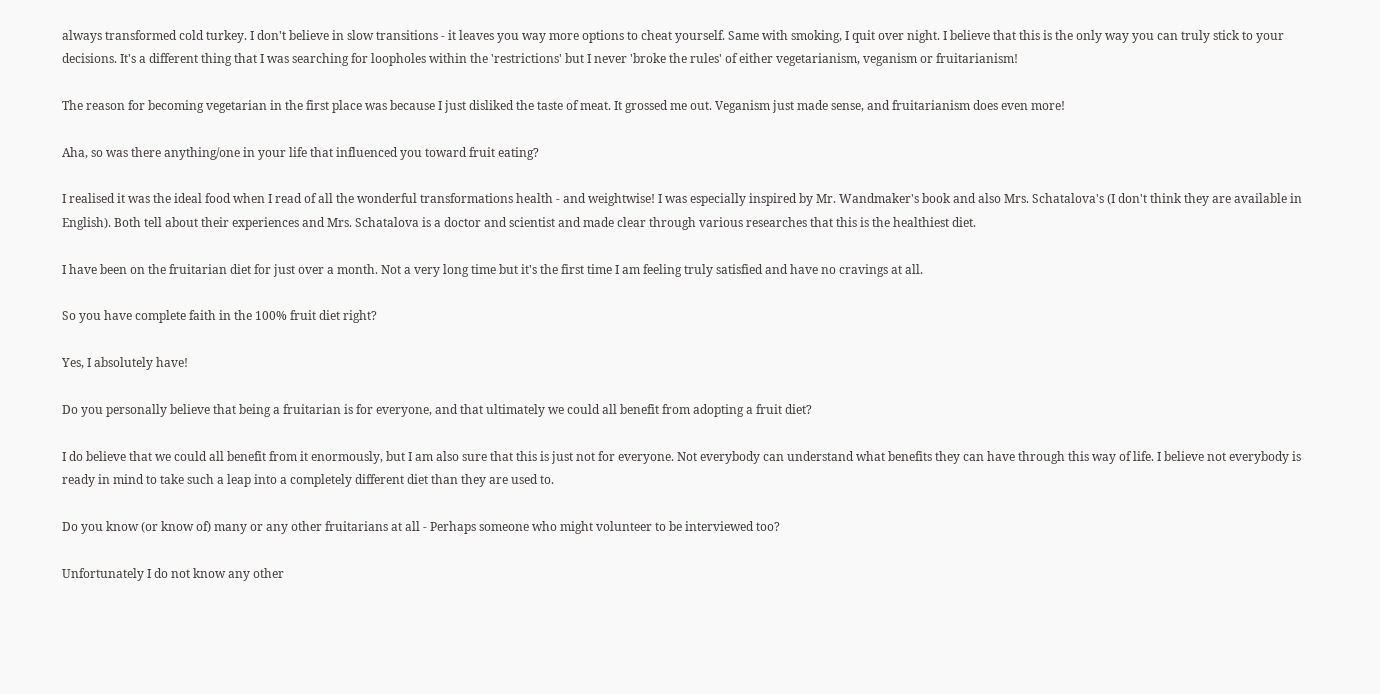always transformed cold turkey. I don't believe in slow transitions - it leaves you way more options to cheat yourself. Same with smoking, I quit over night. I believe that this is the only way you can truly stick to your decisions. It's a different thing that I was searching for loopholes within the 'restrictions' but I never 'broke the rules' of either vegetarianism, veganism or fruitarianism!

The reason for becoming vegetarian in the first place was because I just disliked the taste of meat. It grossed me out. Veganism just made sense, and fruitarianism does even more!

Aha, so was there anything/one in your life that influenced you toward fruit eating?

I realised it was the ideal food when I read of all the wonderful transformations health - and weightwise! I was especially inspired by Mr. Wandmaker's book and also Mrs. Schatalova's (I don't think they are available in English). Both tell about their experiences and Mrs. Schatalova is a doctor and scientist and made clear through various researches that this is the healthiest diet.

I have been on the fruitarian diet for just over a month. Not a very long time but it's the first time I am feeling truly satisfied and have no cravings at all.

So you have complete faith in the 100% fruit diet right?

Yes, I absolutely have!

Do you personally believe that being a fruitarian is for everyone, and that ultimately we could all benefit from adopting a fruit diet?

I do believe that we could all benefit from it enormously, but I am also sure that this is just not for everyone. Not everybody can understand what benefits they can have through this way of life. I believe not everybody is ready in mind to take such a leap into a completely different diet than they are used to.

Do you know (or know of) many or any other fruitarians at all - Perhaps someone who might volunteer to be interviewed too?

Unfortunately I do not know any other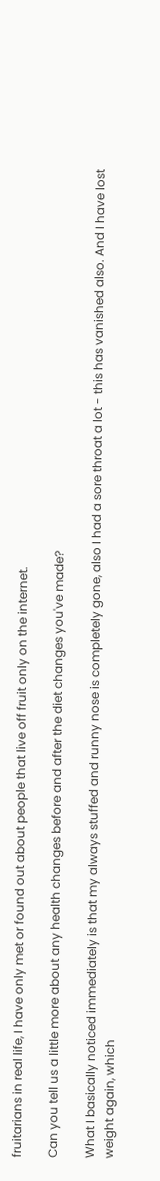fruitarians in real life, I have only met or found out about people that live off fruit only on the internet.

Can you tell us a little more about any health changes before and after the diet changes you've made?

What I basically noticed immediately is that my always stuffed and runny nose is completely gone, also I had a sore throat a lot - this has vanished also. And I have lost weight again, which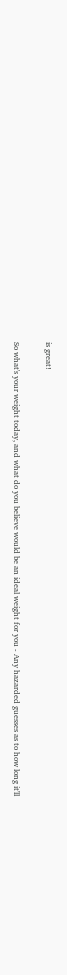is great!

So what's your weight today, and what do you believe would be an ideal weight for you - Any hazarded guesses as to how long it'll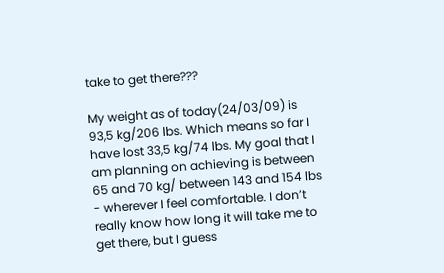take to get there???

My weight as of today(24/03/09) is 93,5 kg/206 lbs. Which means so far I have lost 33,5 kg/74 lbs. My goal that I am planning on achieving is between 65 and 70 kg/ between 143 and 154 lbs - wherever I feel comfortable. I don’t really know how long it will take me to get there, but I guess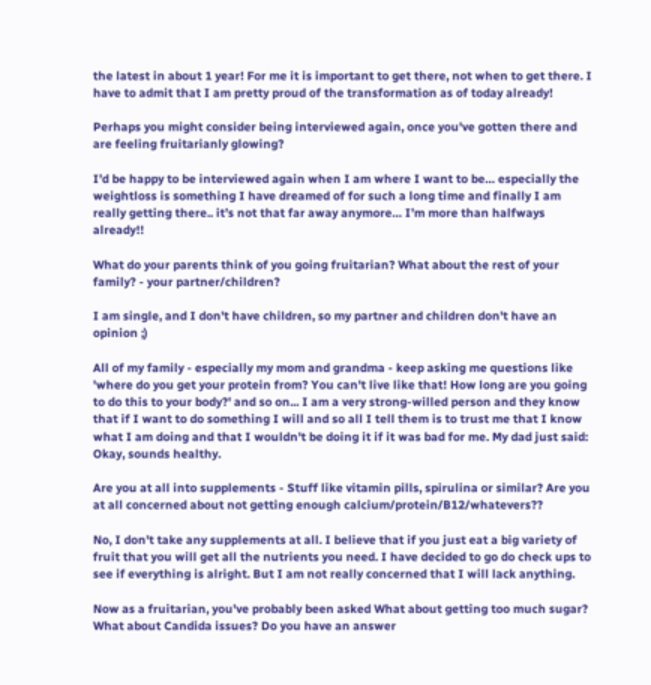the latest in about 1 year! For me it is important to get there, not when to get there. I have to admit that I am pretty proud of the transformation as of today already!

Perhaps you might consider being interviewed again, once you've gotten there and are feeling fruitarianly glowing?

I’d be happy to be interviewed again when I am where I want to be… especially the weightloss is something I have dreamed of for such a long time and finally I am really getting there.. it’s not that far away anymore… I’m more than halfways already!!

What do your parents think of you going fruitarian? What about the rest of your family? - your partner/children?

I am single, and I don't have children, so my partner and children don't have an opinion ;)

All of my family - especially my mom and grandma - keep asking me questions like 'where do you get your protein from? You can't live like that! How long are you going to do this to your body?' and so on... I am a very strong-willed person and they know that if I want to do something I will and so all I tell them is to trust me that I know what I am doing and that I wouldn't be doing it if it was bad for me. My dad just said: Okay, sounds healthy.

Are you at all into supplements - Stuff like vitamin pills, spirulina or similar? Are you at all concerned about not getting enough calcium/protein/B12/whatevers??

No, I don't take any supplements at all. I believe that if you just eat a big variety of fruit that you will get all the nutrients you need. I have decided to go do check ups to see if everything is alright. But I am not really concerned that I will lack anything.

Now as a fruitarian, you've probably been asked What about getting too much sugar? What about Candida issues? Do you have an answer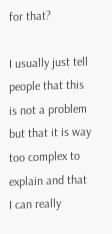for that?

I usually just tell people that this is not a problem but that it is way too complex to explain and that I can really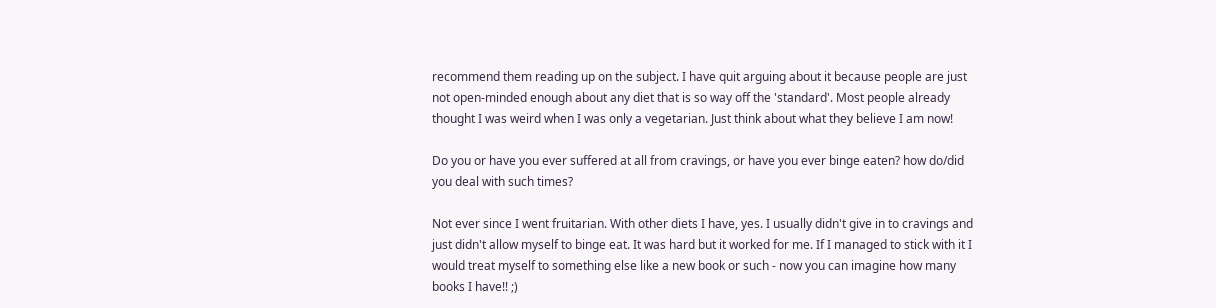recommend them reading up on the subject. I have quit arguing about it because people are just not open-minded enough about any diet that is so way off the 'standard'. Most people already thought I was weird when I was only a vegetarian. Just think about what they believe I am now!

Do you or have you ever suffered at all from cravings, or have you ever binge eaten? how do/did you deal with such times?

Not ever since I went fruitarian. With other diets I have, yes. I usually didn't give in to cravings and just didn't allow myself to binge eat. It was hard but it worked for me. If I managed to stick with it I would treat myself to something else like a new book or such - now you can imagine how many books I have!! ;)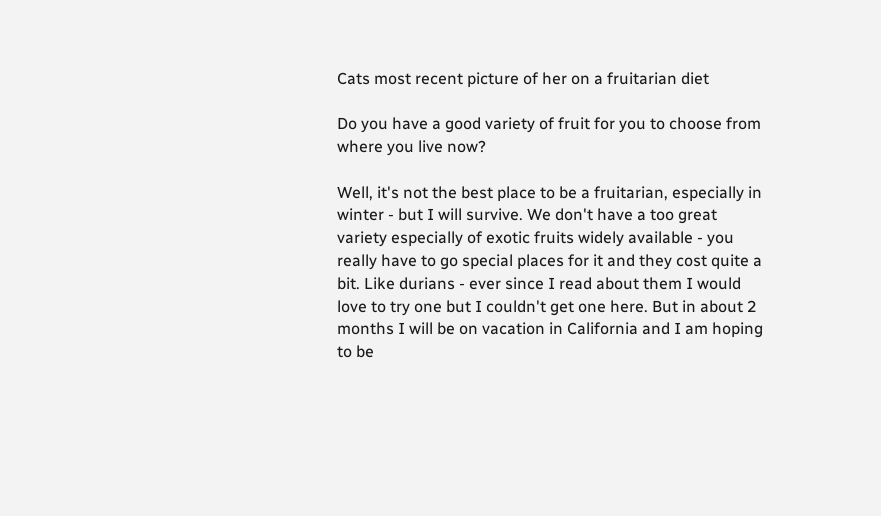Cats most recent picture of her on a fruitarian diet

Do you have a good variety of fruit for you to choose from where you live now?

Well, it's not the best place to be a fruitarian, especially in winter - but I will survive. We don't have a too great variety especially of exotic fruits widely available - you really have to go special places for it and they cost quite a bit. Like durians - ever since I read about them I would love to try one but I couldn't get one here. But in about 2 months I will be on vacation in California and I am hoping to be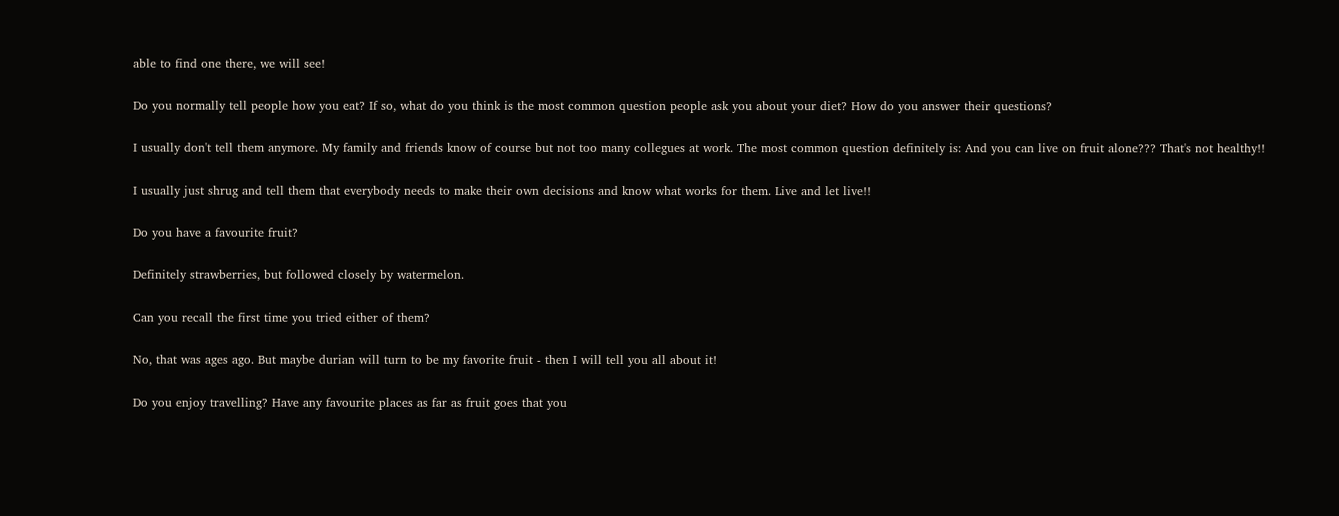able to find one there, we will see!

Do you normally tell people how you eat? If so, what do you think is the most common question people ask you about your diet? How do you answer their questions?

I usually don't tell them anymore. My family and friends know of course but not too many collegues at work. The most common question definitely is: And you can live on fruit alone??? That's not healthy!!

I usually just shrug and tell them that everybody needs to make their own decisions and know what works for them. Live and let live!!

Do you have a favourite fruit?

Definitely strawberries, but followed closely by watermelon.

Can you recall the first time you tried either of them?

No, that was ages ago. But maybe durian will turn to be my favorite fruit - then I will tell you all about it!

Do you enjoy travelling? Have any favourite places as far as fruit goes that you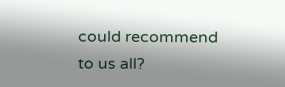could recommend to us all?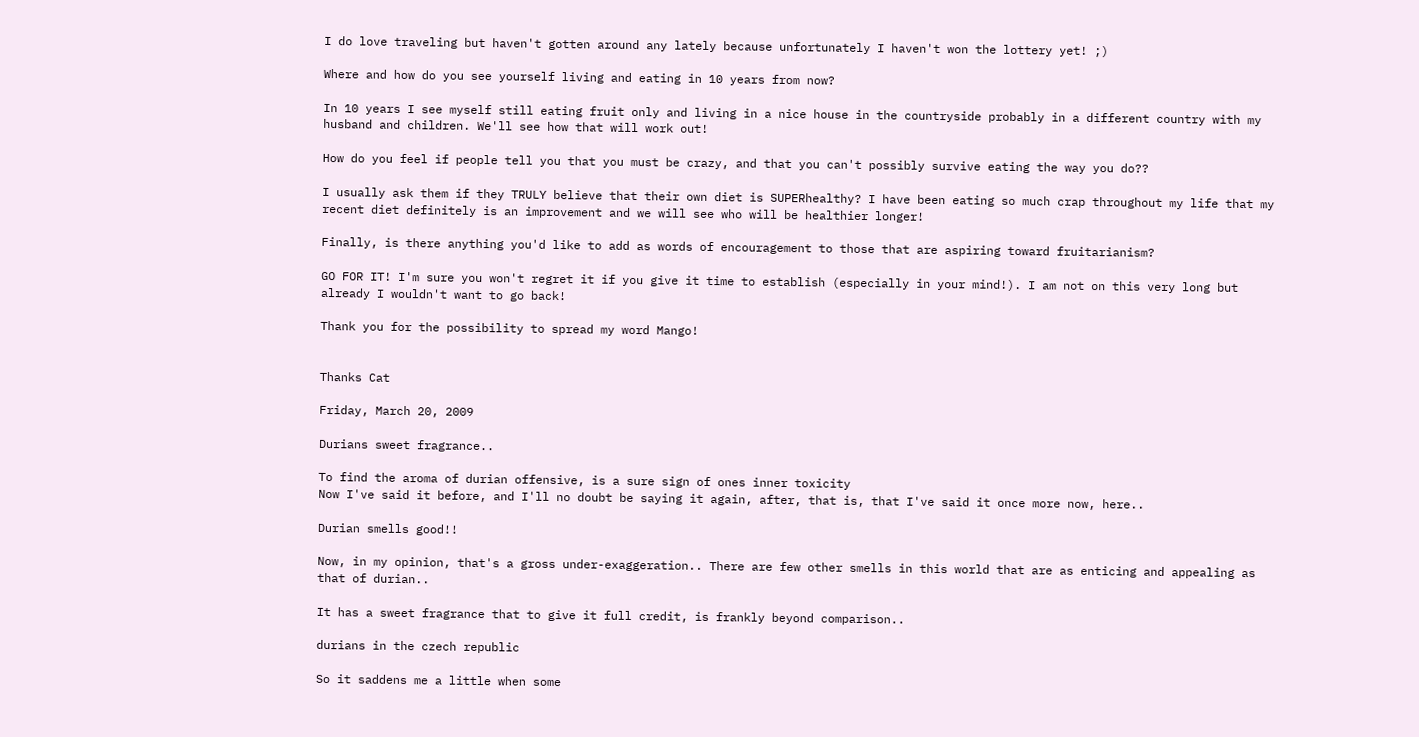I do love traveling but haven't gotten around any lately because unfortunately I haven't won the lottery yet! ;)

Where and how do you see yourself living and eating in 10 years from now?

In 10 years I see myself still eating fruit only and living in a nice house in the countryside probably in a different country with my husband and children. We'll see how that will work out!

How do you feel if people tell you that you must be crazy, and that you can't possibly survive eating the way you do??

I usually ask them if they TRULY believe that their own diet is SUPERhealthy? I have been eating so much crap throughout my life that my recent diet definitely is an improvement and we will see who will be healthier longer!

Finally, is there anything you'd like to add as words of encouragement to those that are aspiring toward fruitarianism?

GO FOR IT! I'm sure you won't regret it if you give it time to establish (especially in your mind!). I am not on this very long but already I wouldn't want to go back!

Thank you for the possibility to spread my word Mango!


Thanks Cat

Friday, March 20, 2009

Durians sweet fragrance..

To find the aroma of durian offensive, is a sure sign of ones inner toxicity
Now I've said it before, and I'll no doubt be saying it again, after, that is, that I've said it once more now, here..

Durian smells good!!

Now, in my opinion, that's a gross under-exaggeration.. There are few other smells in this world that are as enticing and appealing as that of durian..

It has a sweet fragrance that to give it full credit, is frankly beyond comparison..

durians in the czech republic

So it saddens me a little when some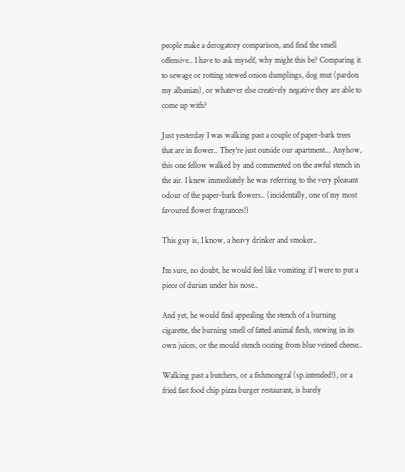people make a derogatory comparison, and find the smell offensive.. I have to ask myself, why might this be? Comparing it to sewage or rotting stewed onion dumplings, dog mut (pardon my albanian), or whatever else creatively negative they are able to come up with?

Just yesterday I was walking past a couple of paper-bark trees that are in flower.. They're just outside our apartment... Anyhow, this one fellow walked by and commented on the awful stench in the air. I knew immediately he was referring to the very pleasant odour of the paper-bark flowers.. (incidentally, one of my most favoured flower fragrances!)

This guy is, I know, a heavy drinker and smoker..

I'm sure, no doubt, he would feel like vomiting if I were to put a piece of durian under his nose..

And yet, he would find appealing the stench of a burning cigarette, the burning smell of fatted animal flesh, stewing in its own juices, or the mould stench oozing from blue veined cheese..

Walking past a butchers, or a fishmongral (sp.intended!), or a fried fast food chip pizza burger restaurant, is barely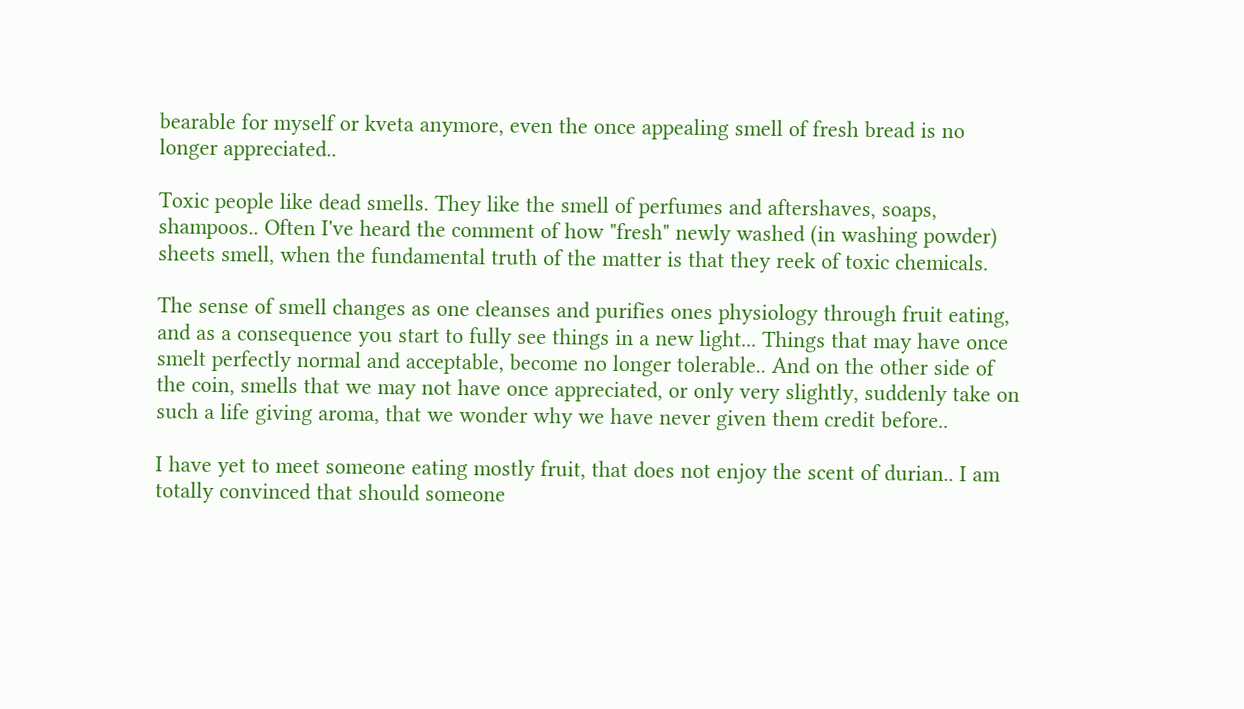bearable for myself or kveta anymore, even the once appealing smell of fresh bread is no longer appreciated..

Toxic people like dead smells. They like the smell of perfumes and aftershaves, soaps, shampoos.. Often I've heard the comment of how "fresh" newly washed (in washing powder) sheets smell, when the fundamental truth of the matter is that they reek of toxic chemicals.

The sense of smell changes as one cleanses and purifies ones physiology through fruit eating, and as a consequence you start to fully see things in a new light... Things that may have once smelt perfectly normal and acceptable, become no longer tolerable.. And on the other side of the coin, smells that we may not have once appreciated, or only very slightly, suddenly take on such a life giving aroma, that we wonder why we have never given them credit before..

I have yet to meet someone eating mostly fruit, that does not enjoy the scent of durian.. I am totally convinced that should someone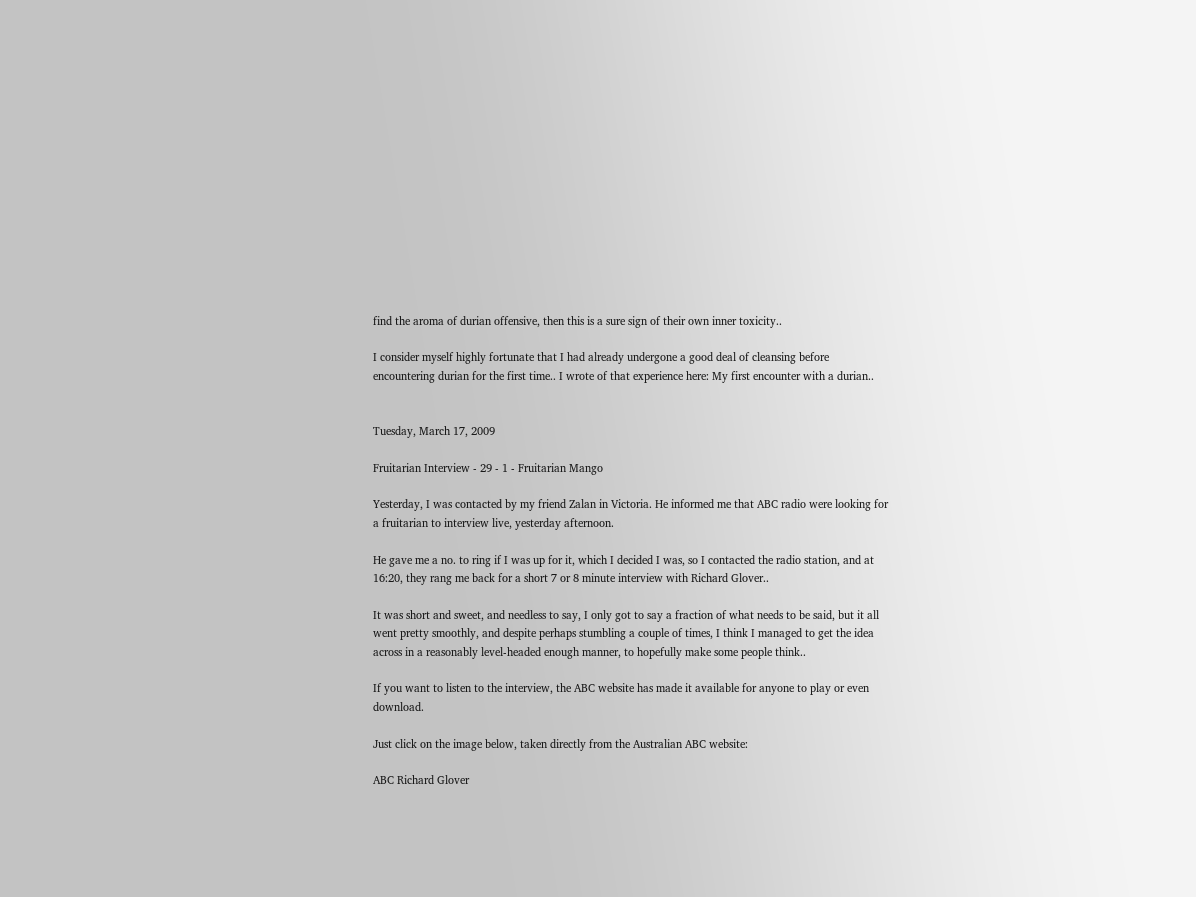find the aroma of durian offensive, then this is a sure sign of their own inner toxicity..

I consider myself highly fortunate that I had already undergone a good deal of cleansing before encountering durian for the first time.. I wrote of that experience here: My first encounter with a durian..


Tuesday, March 17, 2009

Fruitarian Interview - 29 - 1 - Fruitarian Mango

Yesterday, I was contacted by my friend Zalan in Victoria. He informed me that ABC radio were looking for a fruitarian to interview live, yesterday afternoon.

He gave me a no. to ring if I was up for it, which I decided I was, so I contacted the radio station, and at 16:20, they rang me back for a short 7 or 8 minute interview with Richard Glover..

It was short and sweet, and needless to say, I only got to say a fraction of what needs to be said, but it all went pretty smoothly, and despite perhaps stumbling a couple of times, I think I managed to get the idea across in a reasonably level-headed enough manner, to hopefully make some people think..

If you want to listen to the interview, the ABC website has made it available for anyone to play or even download.

Just click on the image below, taken directly from the Australian ABC website:

ABC Richard Glover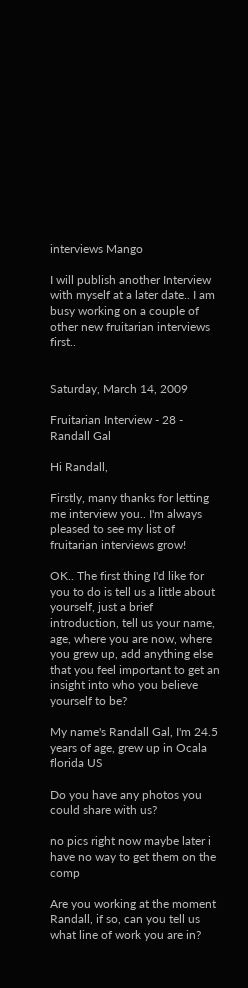interviews Mango

I will publish another Interview with myself at a later date.. I am busy working on a couple of other new fruitarian interviews first..


Saturday, March 14, 2009

Fruitarian Interview - 28 - Randall Gal

Hi Randall,

Firstly, many thanks for letting me interview you.. I'm always pleased to see my list of fruitarian interviews grow!

OK.. The first thing I'd like for you to do is tell us a little about yourself, just a brief introduction, tell us your name, age, where you are now, where you grew up, add anything else that you feel important to get an insight into who you believe yourself to be?

My name's Randall Gal, I'm 24.5 years of age, grew up in Ocala florida US

Do you have any photos you could share with us?

no pics right now maybe later i have no way to get them on the comp

Are you working at the moment Randall, if so, can you tell us what line of work you are in?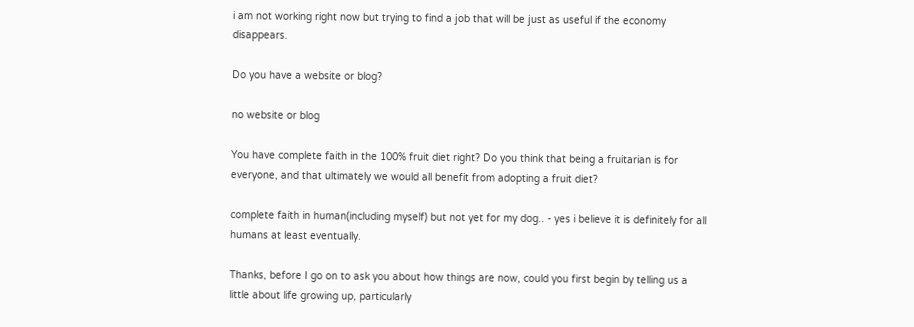i am not working right now but trying to find a job that will be just as useful if the economy disappears.

Do you have a website or blog?

no website or blog

You have complete faith in the 100% fruit diet right? Do you think that being a fruitarian is for everyone, and that ultimately we would all benefit from adopting a fruit diet?

complete faith in human(including myself) but not yet for my dog.. - yes i believe it is definitely for all humans at least eventually.

Thanks, before I go on to ask you about how things are now, could you first begin by telling us a little about life growing up, particularly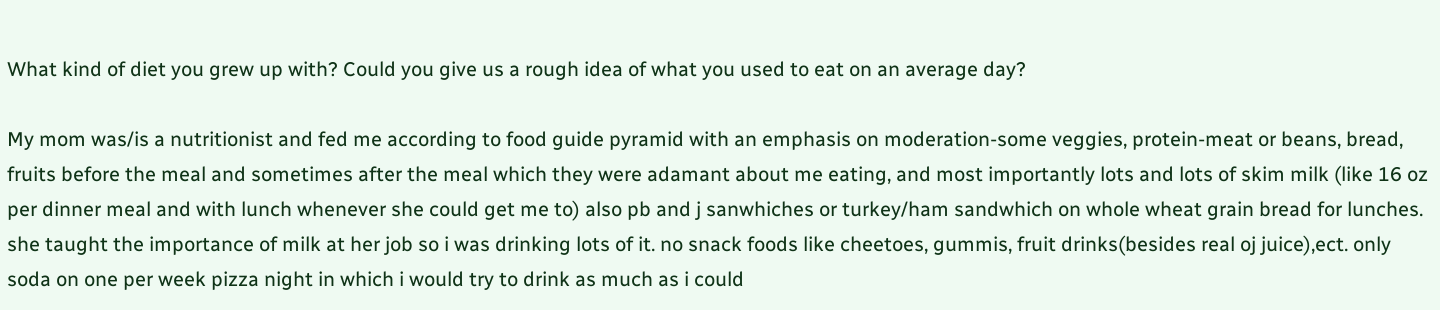What kind of diet you grew up with? Could you give us a rough idea of what you used to eat on an average day?

My mom was/is a nutritionist and fed me according to food guide pyramid with an emphasis on moderation-some veggies, protein-meat or beans, bread, fruits before the meal and sometimes after the meal which they were adamant about me eating, and most importantly lots and lots of skim milk (like 16 oz per dinner meal and with lunch whenever she could get me to) also pb and j sanwhiches or turkey/ham sandwhich on whole wheat grain bread for lunches. she taught the importance of milk at her job so i was drinking lots of it. no snack foods like cheetoes, gummis, fruit drinks(besides real oj juice),ect. only soda on one per week pizza night in which i would try to drink as much as i could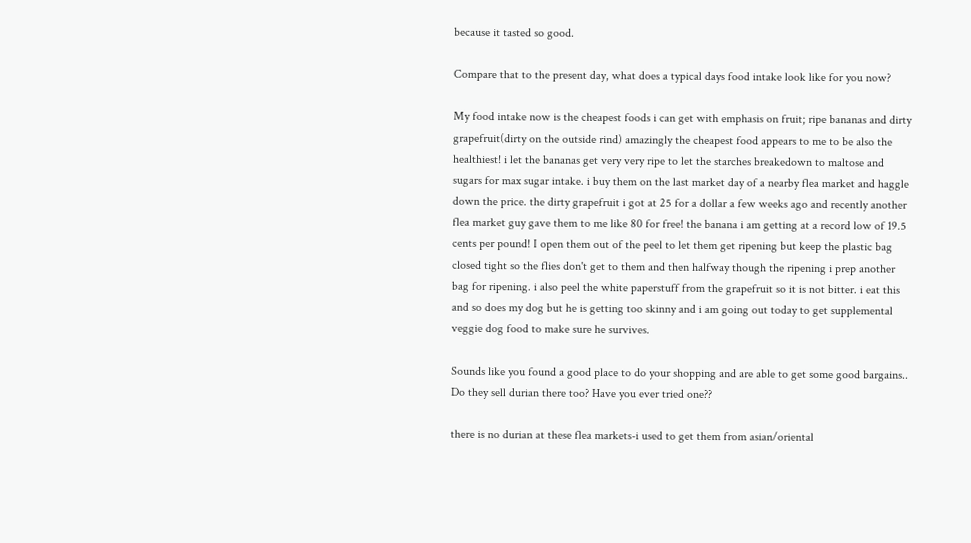because it tasted so good.

Compare that to the present day, what does a typical days food intake look like for you now?

My food intake now is the cheapest foods i can get with emphasis on fruit; ripe bananas and dirty grapefruit(dirty on the outside rind) amazingly the cheapest food appears to me to be also the healthiest! i let the bananas get very very ripe to let the starches breakedown to maltose and sugars for max sugar intake. i buy them on the last market day of a nearby flea market and haggle down the price. the dirty grapefruit i got at 25 for a dollar a few weeks ago and recently another flea market guy gave them to me like 80 for free! the banana i am getting at a record low of 19.5 cents per pound! I open them out of the peel to let them get ripening but keep the plastic bag closed tight so the flies don't get to them and then halfway though the ripening i prep another bag for ripening. i also peel the white paperstuff from the grapefruit so it is not bitter. i eat this and so does my dog but he is getting too skinny and i am going out today to get supplemental veggie dog food to make sure he survives.

Sounds like you found a good place to do your shopping and are able to get some good bargains.. Do they sell durian there too? Have you ever tried one??

there is no durian at these flea markets-i used to get them from asian/oriental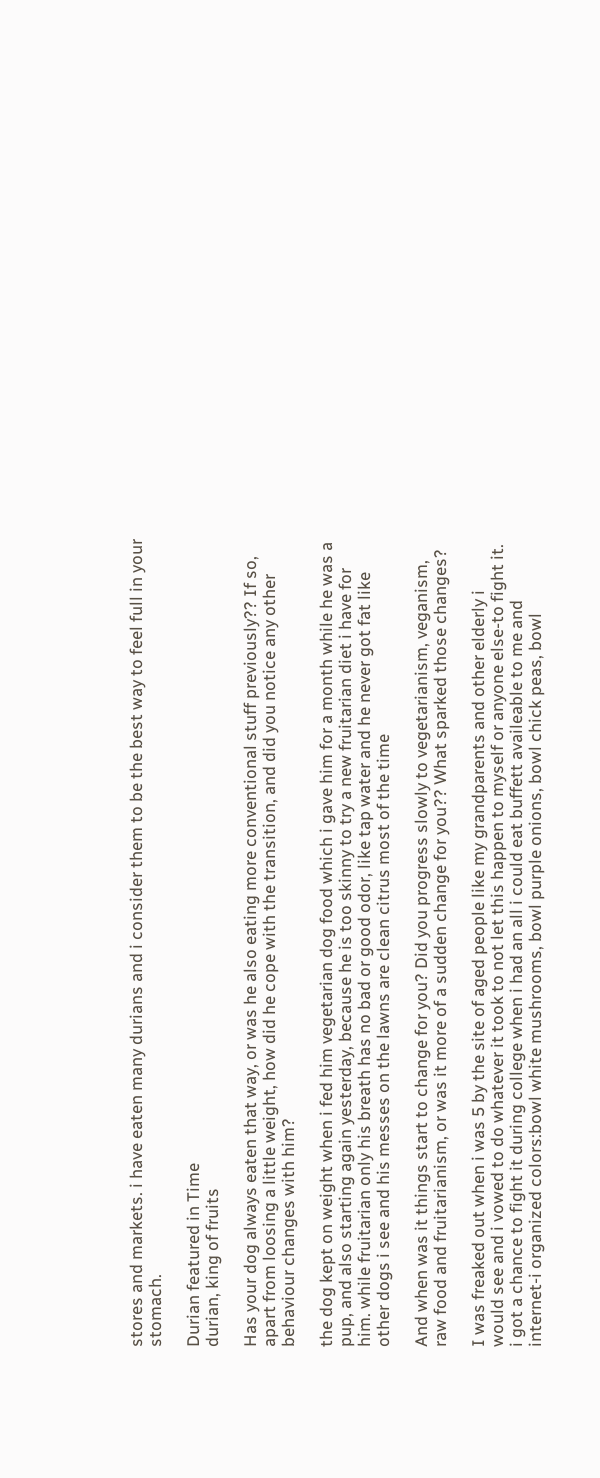stores and markets. i have eaten many durians and i consider them to be the best way to feel full in your stomach.

Durian featured in Time
durian, king of fruits

Has your dog always eaten that way, or was he also eating more conventional stuff previously?? If so, apart from loosing a little weight, how did he cope with the transition, and did you notice any other behaviour changes with him?

the dog kept on weight when i fed him vegetarian dog food which i gave him for a month while he was a pup, and also starting again yesterday, because he is too skinny to try a new fruitarian diet i have for him. while fruitarian only his breath has no bad or good odor, like tap water and he never got fat like other dogs i see and his messes on the lawns are clean citrus most of the time

And when was it things start to change for you? Did you progress slowly to vegetarianism, veganism, raw food and fruitarianism, or was it more of a sudden change for you?? What sparked those changes?

I was freaked out when i was 5 by the site of aged people like my grandparents and other elderly i would see and i vowed to do whatever it took to not let this happen to myself or anyone else-to fight it. i got a chance to fight it during college when i had an all i could eat buffett availeable to me and internet-i organized colors:bowl white mushrooms, bowl purple onions, bowl chick peas, bowl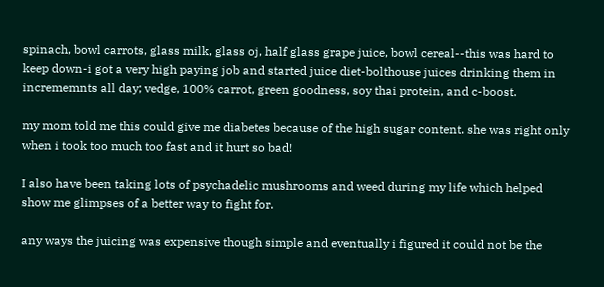spinach, bowl carrots, glass milk, glass oj, half glass grape juice, bowl cereal--this was hard to keep down-i got a very high paying job and started juice diet-bolthouse juices drinking them in incrememnts all day; vedge, 100% carrot, green goodness, soy thai protein, and c-boost.

my mom told me this could give me diabetes because of the high sugar content. she was right only when i took too much too fast and it hurt so bad!

I also have been taking lots of psychadelic mushrooms and weed during my life which helped show me glimpses of a better way to fight for.

any ways the juicing was expensive though simple and eventually i figured it could not be the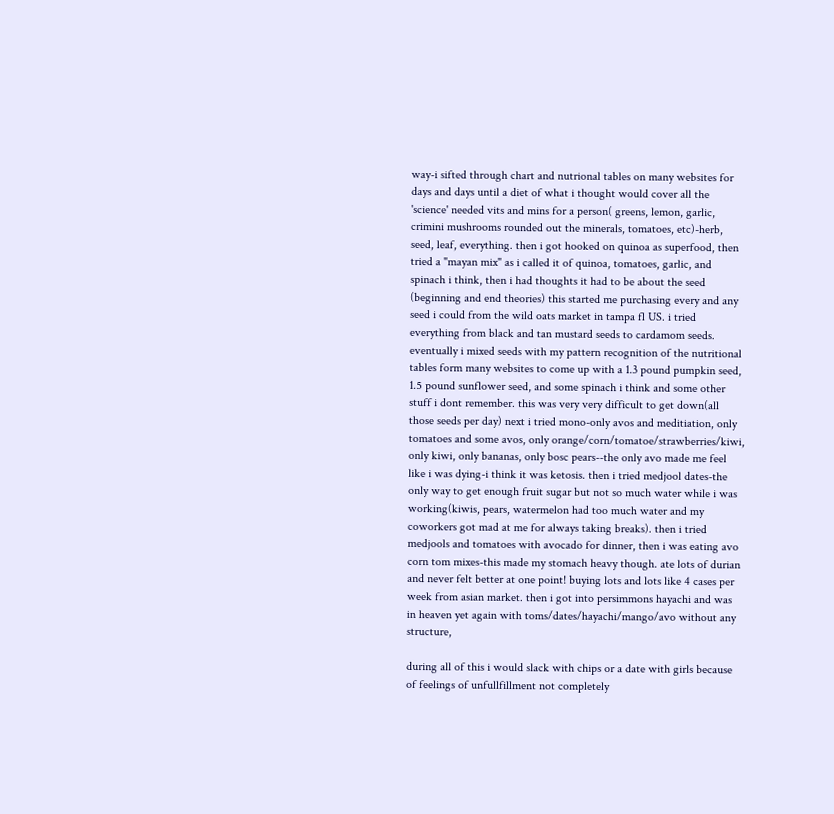way-i sifted through chart and nutrional tables on many websites for days and days until a diet of what i thought would cover all the 'science' needed vits and mins for a person( greens, lemon, garlic, crimini mushrooms rounded out the minerals, tomatoes, etc)-herb, seed, leaf, everything. then i got hooked on quinoa as superfood, then tried a "mayan mix" as i called it of quinoa, tomatoes, garlic, and spinach i think, then i had thoughts it had to be about the seed (beginning and end theories) this started me purchasing every and any seed i could from the wild oats market in tampa fl US. i tried everything from black and tan mustard seeds to cardamom seeds. eventually i mixed seeds with my pattern recognition of the nutritional tables form many websites to come up with a 1.3 pound pumpkin seed, 1.5 pound sunflower seed, and some spinach i think and some other stuff i dont remember. this was very very difficult to get down(all those seeds per day) next i tried mono-only avos and meditiation, only tomatoes and some avos, only orange/corn/tomatoe/strawberries/kiwi, only kiwi, only bananas, only bosc pears--the only avo made me feel like i was dying-i think it was ketosis. then i tried medjool dates-the only way to get enough fruit sugar but not so much water while i was working(kiwis, pears, watermelon had too much water and my coworkers got mad at me for always taking breaks). then i tried medjools and tomatoes with avocado for dinner, then i was eating avo corn tom mixes-this made my stomach heavy though. ate lots of durian and never felt better at one point! buying lots and lots like 4 cases per week from asian market. then i got into persimmons hayachi and was in heaven yet again with toms/dates/hayachi/mango/avo without any structure,

during all of this i would slack with chips or a date with girls because of feelings of unfullfillment not completely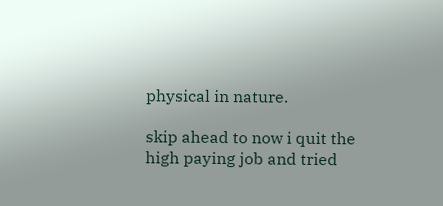physical in nature.

skip ahead to now i quit the high paying job and tried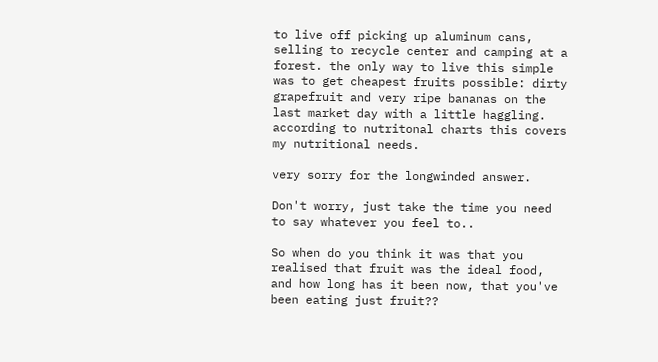to live off picking up aluminum cans, selling to recycle center and camping at a forest. the only way to live this simple was to get cheapest fruits possible: dirty grapefruit and very ripe bananas on the last market day with a little haggling. according to nutritonal charts this covers my nutritional needs.

very sorry for the longwinded answer.

Don't worry, just take the time you need to say whatever you feel to..

So when do you think it was that you realised that fruit was the ideal food, and how long has it been now, that you've been eating just fruit??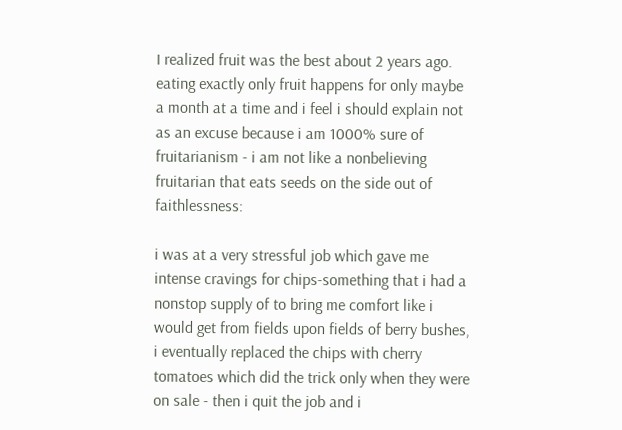I realized fruit was the best about 2 years ago. eating exactly only fruit happens for only maybe a month at a time and i feel i should explain not as an excuse because i am 1000% sure of fruitarianism - i am not like a nonbelieving fruitarian that eats seeds on the side out of faithlessness:

i was at a very stressful job which gave me intense cravings for chips-something that i had a nonstop supply of to bring me comfort like i would get from fields upon fields of berry bushes, i eventually replaced the chips with cherry tomatoes which did the trick only when they were on sale - then i quit the job and i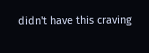didn't have this craving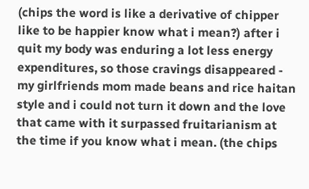(chips the word is like a derivative of chipper like to be happier know what i mean?) after i quit my body was enduring a lot less energy expenditures, so those cravings disappeared - my girlfriends mom made beans and rice haitan style and i could not turn it down and the love that came with it surpassed fruitarianism at the time if you know what i mean. (the chips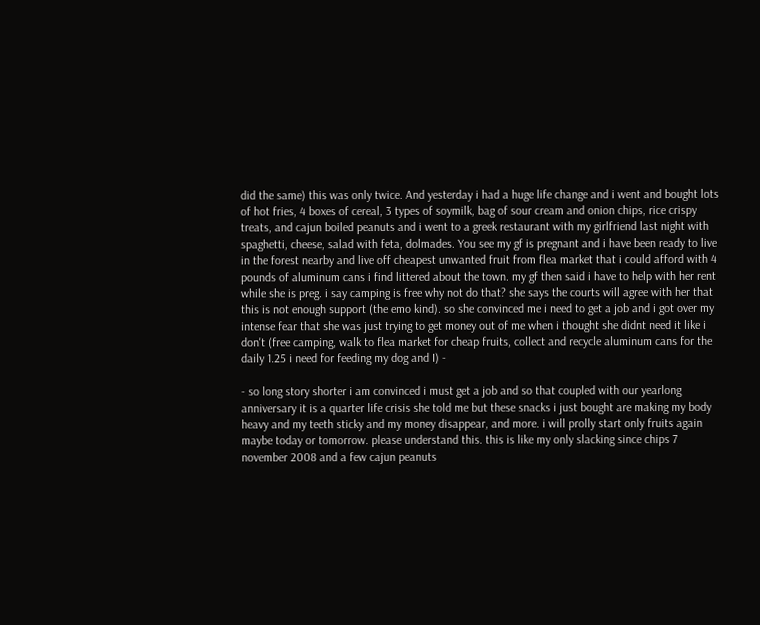did the same) this was only twice. And yesterday i had a huge life change and i went and bought lots of hot fries, 4 boxes of cereal, 3 types of soymilk, bag of sour cream and onion chips, rice crispy treats, and cajun boiled peanuts and i went to a greek restaurant with my girlfriend last night with spaghetti, cheese, salad with feta, dolmades. You see my gf is pregnant and i have been ready to live in the forest nearby and live off cheapest unwanted fruit from flea market that i could afford with 4 pounds of aluminum cans i find littered about the town. my gf then said i have to help with her rent while she is preg. i say camping is free why not do that? she says the courts will agree with her that this is not enough support (the emo kind). so she convinced me i need to get a job and i got over my intense fear that she was just trying to get money out of me when i thought she didnt need it like i don't (free camping, walk to flea market for cheap fruits, collect and recycle aluminum cans for the daily 1.25 i need for feeding my dog and I) -

- so long story shorter i am convinced i must get a job and so that coupled with our yearlong anniversary it is a quarter life crisis she told me but these snacks i just bought are making my body heavy and my teeth sticky and my money disappear, and more. i will prolly start only fruits again maybe today or tomorrow. please understand this. this is like my only slacking since chips 7 november 2008 and a few cajun peanuts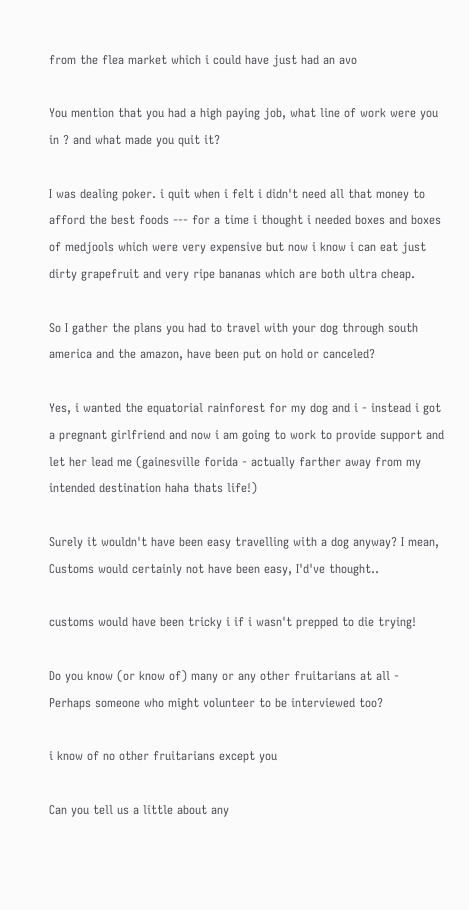from the flea market which i could have just had an avo

You mention that you had a high paying job, what line of work were you in ? and what made you quit it?

I was dealing poker. i quit when i felt i didn't need all that money to afford the best foods --- for a time i thought i needed boxes and boxes of medjools which were very expensive but now i know i can eat just dirty grapefruit and very ripe bananas which are both ultra cheap.

So I gather the plans you had to travel with your dog through south america and the amazon, have been put on hold or canceled?

Yes, i wanted the equatorial rainforest for my dog and i - instead i got a pregnant girlfriend and now i am going to work to provide support and let her lead me (gainesville forida - actually farther away from my intended destination haha thats life!)

Surely it wouldn't have been easy travelling with a dog anyway? I mean, Customs would certainly not have been easy, I'd've thought..

customs would have been tricky i if i wasn't prepped to die trying!

Do you know (or know of) many or any other fruitarians at all - Perhaps someone who might volunteer to be interviewed too?

i know of no other fruitarians except you

Can you tell us a little about any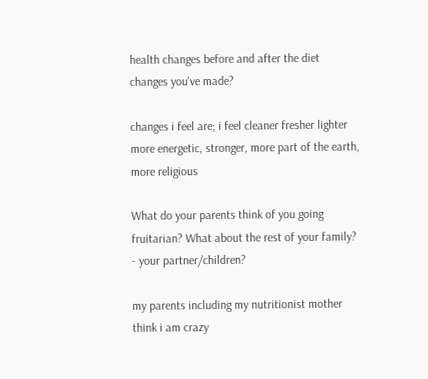health changes before and after the diet changes you've made?

changes i feel are; i feel cleaner fresher lighter more energetic, stronger, more part of the earth, more religious

What do your parents think of you going fruitarian? What about the rest of your family? - your partner/children?

my parents including my nutritionist mother think i am crazy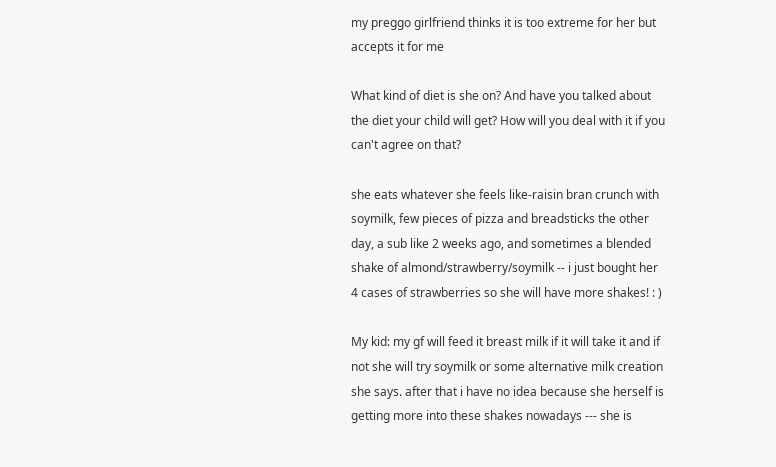my preggo girlfriend thinks it is too extreme for her but accepts it for me

What kind of diet is she on? And have you talked about the diet your child will get? How will you deal with it if you can't agree on that?

she eats whatever she feels like-raisin bran crunch with soymilk, few pieces of pizza and breadsticks the other day, a sub like 2 weeks ago, and sometimes a blended shake of almond/strawberry/soymilk -- i just bought her 4 cases of strawberries so she will have more shakes! : )

My kid: my gf will feed it breast milk if it will take it and if not she will try soymilk or some alternative milk creation she says. after that i have no idea because she herself is getting more into these shakes nowadays --- she is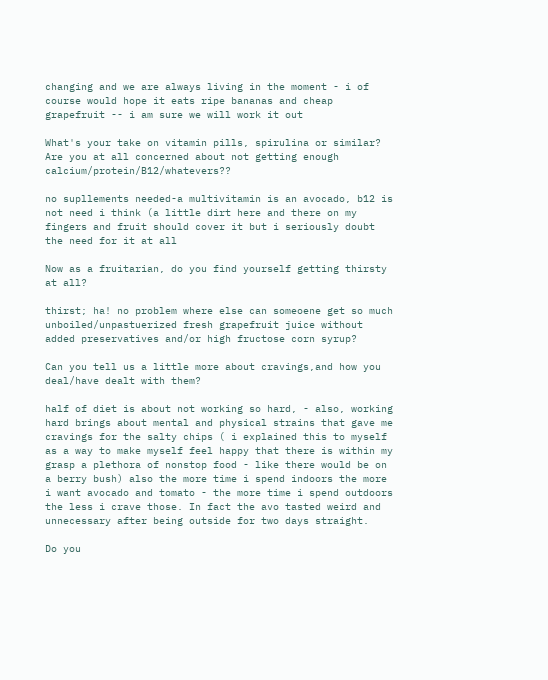changing and we are always living in the moment - i of course would hope it eats ripe bananas and cheap grapefruit -- i am sure we will work it out

What's your take on vitamin pills, spirulina or similar? Are you at all concerned about not getting enough calcium/protein/B12/whatevers??

no supllements needed-a multivitamin is an avocado, b12 is not need i think (a little dirt here and there on my fingers and fruit should cover it but i seriously doubt the need for it at all

Now as a fruitarian, do you find yourself getting thirsty at all?

thirst; ha! no problem where else can someoene get so much unboiled/unpastuerized fresh grapefruit juice without added preservatives and/or high fructose corn syrup?

Can you tell us a little more about cravings,and how you deal/have dealt with them?

half of diet is about not working so hard, - also, working hard brings about mental and physical strains that gave me cravings for the salty chips ( i explained this to myself as a way to make myself feel happy that there is within my grasp a plethora of nonstop food - like there would be on a berry bush) also the more time i spend indoors the more i want avocado and tomato - the more time i spend outdoors the less i crave those. In fact the avo tasted weird and unnecessary after being outside for two days straight.

Do you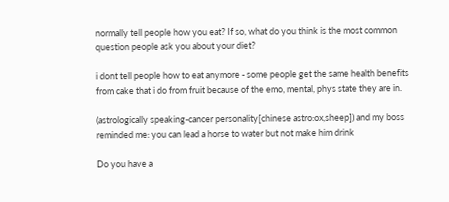normally tell people how you eat? If so, what do you think is the most common question people ask you about your diet?

i dont tell people how to eat anymore - some people get the same health benefits from cake that i do from fruit because of the emo, mental, phys state they are in.

(astrologically speaking-cancer personality[chinese astro:ox,sheep]) and my boss reminded me: you can lead a horse to water but not make him drink

Do you have a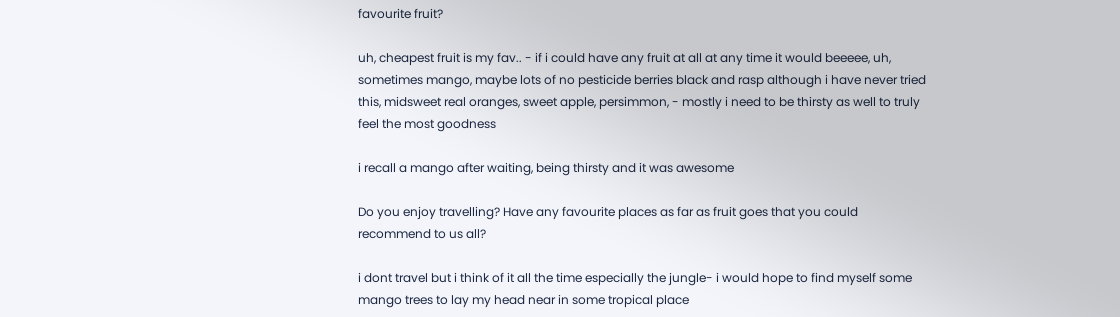favourite fruit?

uh, cheapest fruit is my fav.. - if i could have any fruit at all at any time it would beeeee, uh, sometimes mango, maybe lots of no pesticide berries black and rasp although i have never tried this, midsweet real oranges, sweet apple, persimmon, - mostly i need to be thirsty as well to truly feel the most goodness

i recall a mango after waiting, being thirsty and it was awesome

Do you enjoy travelling? Have any favourite places as far as fruit goes that you could recommend to us all?

i dont travel but i think of it all the time especially the jungle- i would hope to find myself some mango trees to lay my head near in some tropical place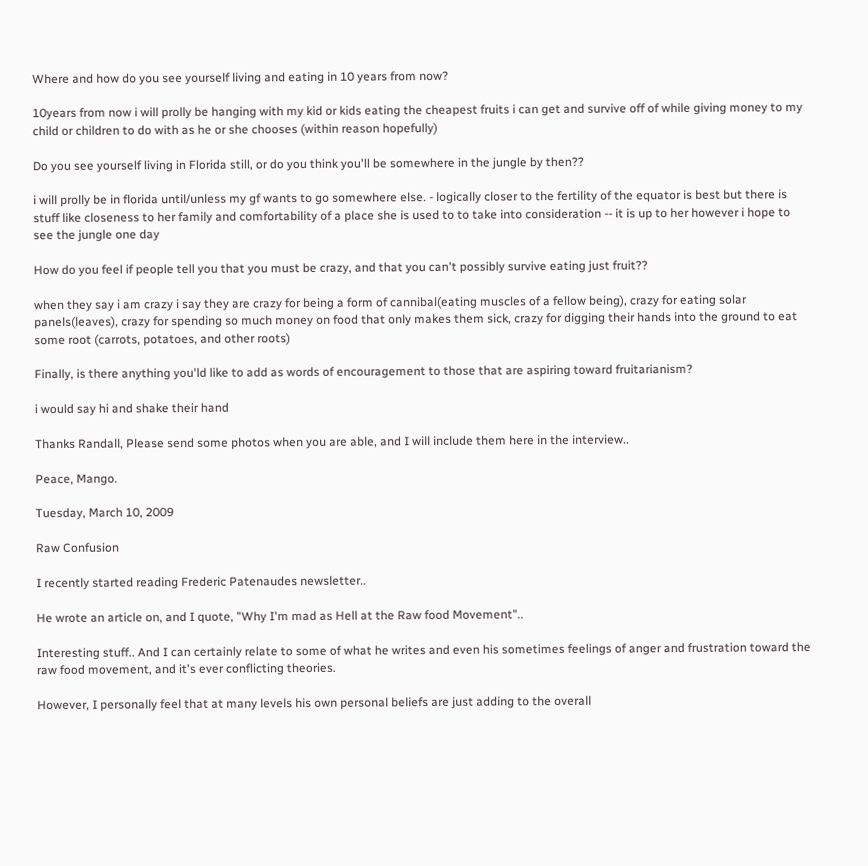Where and how do you see yourself living and eating in 10 years from now?

10years from now i will prolly be hanging with my kid or kids eating the cheapest fruits i can get and survive off of while giving money to my child or children to do with as he or she chooses (within reason hopefully)

Do you see yourself living in Florida still, or do you think you'll be somewhere in the jungle by then??

i will prolly be in florida until/unless my gf wants to go somewhere else. - logically closer to the fertility of the equator is best but there is stuff like closeness to her family and comfortability of a place she is used to to take into consideration -- it is up to her however i hope to see the jungle one day

How do you feel if people tell you that you must be crazy, and that you can't possibly survive eating just fruit??

when they say i am crazy i say they are crazy for being a form of cannibal(eating muscles of a fellow being), crazy for eating solar panels(leaves), crazy for spending so much money on food that only makes them sick, crazy for digging their hands into the ground to eat some root (carrots, potatoes, and other roots)

Finally, is there anything you'ld like to add as words of encouragement to those that are aspiring toward fruitarianism?

i would say hi and shake their hand

Thanks Randall, Please send some photos when you are able, and I will include them here in the interview..

Peace, Mango.

Tuesday, March 10, 2009

Raw Confusion

I recently started reading Frederic Patenaudes newsletter..

He wrote an article on, and I quote, "Why I'm mad as Hell at the Raw food Movement"..

Interesting stuff.. And I can certainly relate to some of what he writes and even his sometimes feelings of anger and frustration toward the raw food movement, and it's ever conflicting theories.

However, I personally feel that at many levels his own personal beliefs are just adding to the overall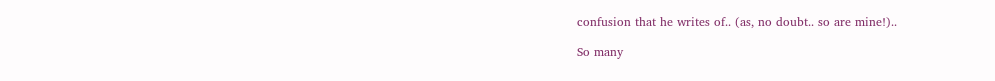confusion that he writes of.. (as, no doubt.. so are mine!)..

So many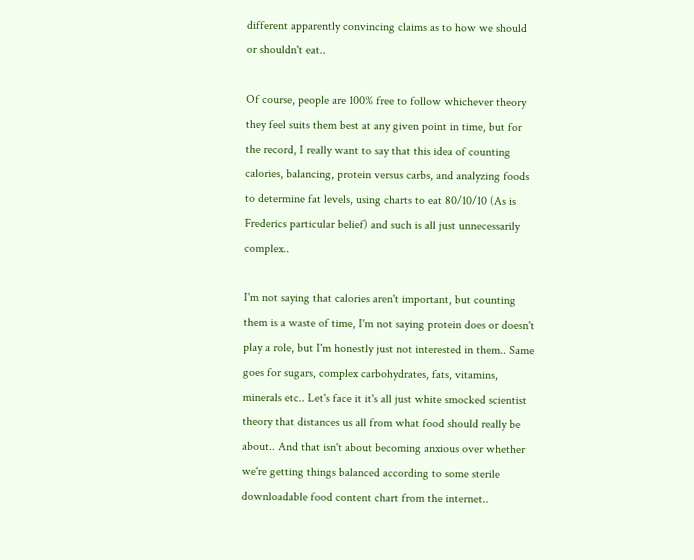different apparently convincing claims as to how we should or shouldn't eat..

Of course, people are 100% free to follow whichever theory they feel suits them best at any given point in time, but for the record, I really want to say that this idea of counting calories, balancing, protein versus carbs, and analyzing foods to determine fat levels, using charts to eat 80/10/10 (As is Frederics particular belief) and such is all just unnecessarily complex..

I'm not saying that calories aren't important, but counting them is a waste of time, I'm not saying protein does or doesn't play a role, but I'm honestly just not interested in them.. Same goes for sugars, complex carbohydrates, fats, vitamins, minerals etc.. Let's face it it's all just white smocked scientist theory that distances us all from what food should really be about.. And that isn't about becoming anxious over whether we're getting things balanced according to some sterile downloadable food content chart from the internet..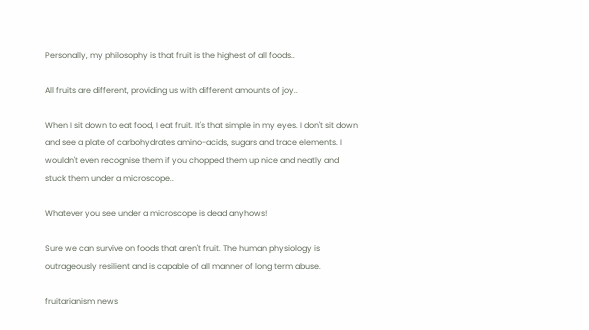Personally, my philosophy is that fruit is the highest of all foods..

All fruits are different, providing us with different amounts of joy..

When I sit down to eat food, I eat fruit. It's that simple in my eyes. I don't sit down and see a plate of carbohydrates amino-acids, sugars and trace elements. I wouldn't even recognise them if you chopped them up nice and neatly and stuck them under a microscope..

Whatever you see under a microscope is dead anyhows!

Sure we can survive on foods that aren't fruit. The human physiology is outrageously resilient and is capable of all manner of long term abuse.

fruitarianism news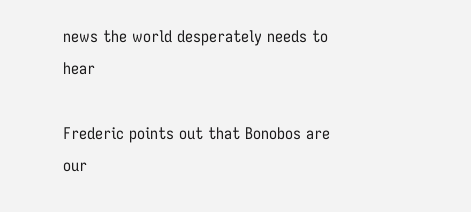news the world desperately needs to hear

Frederic points out that Bonobos are our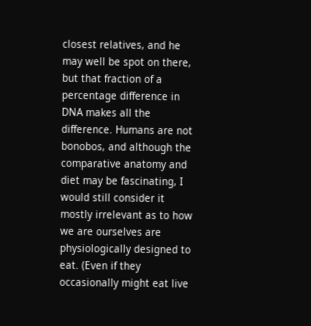closest relatives, and he may well be spot on there, but that fraction of a percentage difference in DNA makes all the difference. Humans are not bonobos, and although the comparative anatomy and diet may be fascinating, I would still consider it mostly irrelevant as to how we are ourselves are physiologically designed to eat. (Even if they occasionally might eat live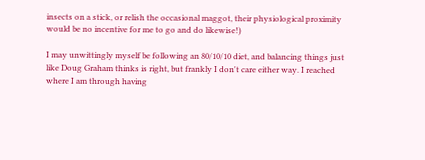insects on a stick, or relish the occasional maggot, their physiological proximity would be no incentive for me to go and do likewise!)

I may unwittingly myself be following an 80/10/10 diet, and balancing things just like Doug Graham thinks is right, but frankly I don't care either way. I reached where I am through having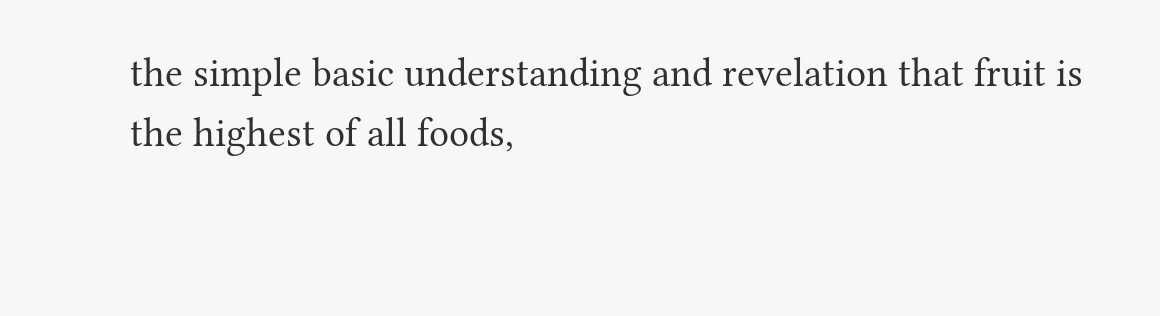the simple basic understanding and revelation that fruit is the highest of all foods,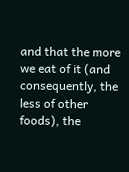and that the more we eat of it (and consequently, the less of other foods), the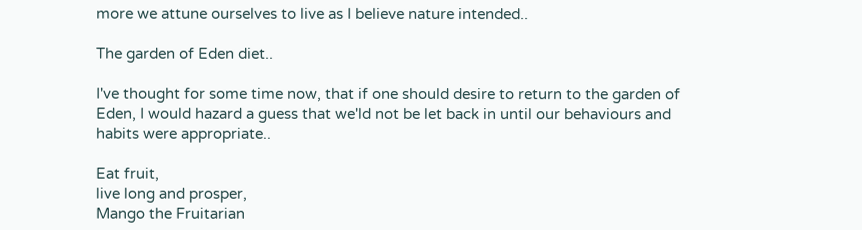more we attune ourselves to live as I believe nature intended..

The garden of Eden diet..

I've thought for some time now, that if one should desire to return to the garden of Eden, I would hazard a guess that we'ld not be let back in until our behaviours and habits were appropriate..

Eat fruit,
live long and prosper,
Mango the Fruitarian